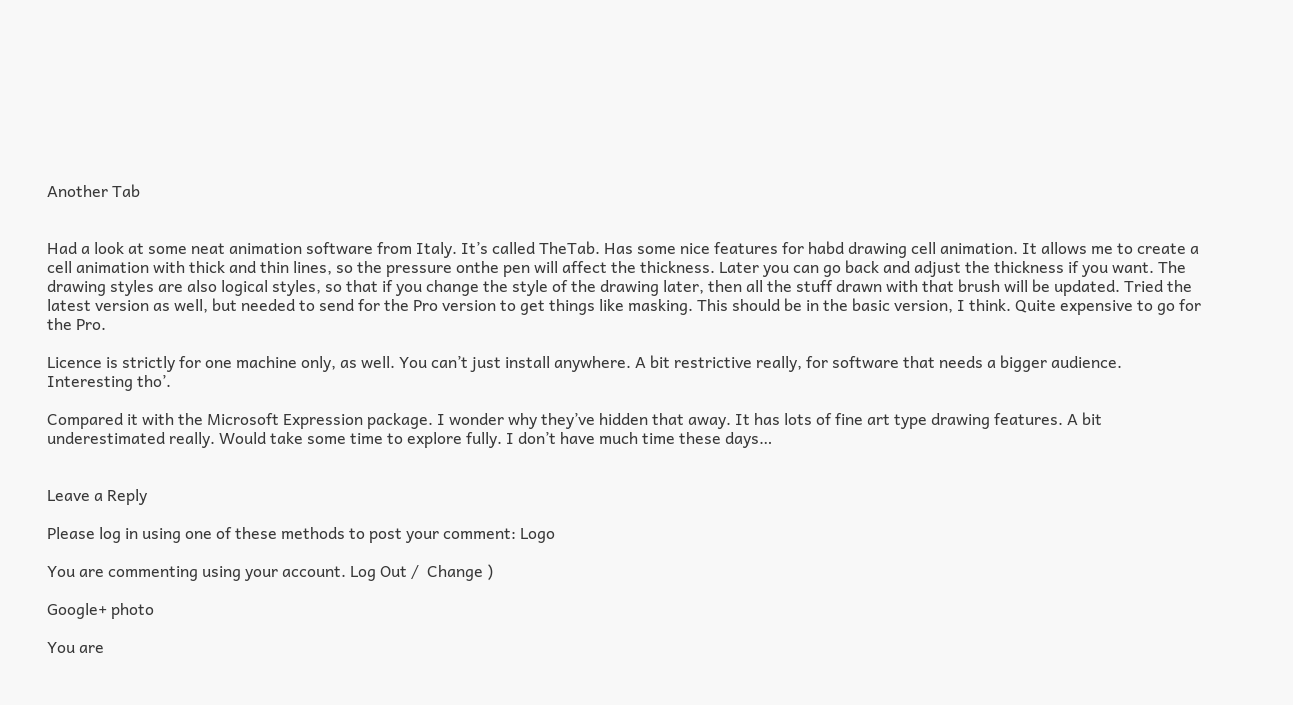Another Tab


Had a look at some neat animation software from Italy. It’s called TheTab. Has some nice features for habd drawing cell animation. It allows me to create a cell animation with thick and thin lines, so the pressure onthe pen will affect the thickness. Later you can go back and adjust the thickness if you want. The drawing styles are also logical styles, so that if you change the style of the drawing later, then all the stuff drawn with that brush will be updated. Tried the latest version as well, but needed to send for the Pro version to get things like masking. This should be in the basic version, I think. Quite expensive to go for the Pro.

Licence is strictly for one machine only, as well. You can’t just install anywhere. A bit restrictive really, for software that needs a bigger audience. Interesting tho’.

Compared it with the Microsoft Expression package. I wonder why they’ve hidden that away. It has lots of fine art type drawing features. A bit underestimated really. Would take some time to explore fully. I don’t have much time these days…


Leave a Reply

Please log in using one of these methods to post your comment: Logo

You are commenting using your account. Log Out /  Change )

Google+ photo

You are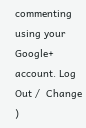commenting using your Google+ account. Log Out /  Change )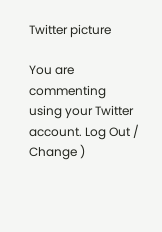Twitter picture

You are commenting using your Twitter account. Log Out /  Change )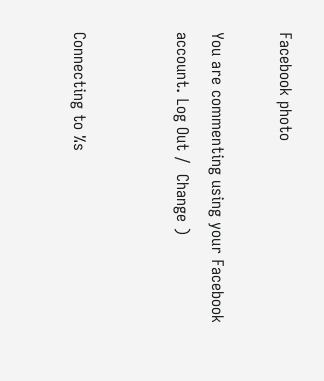Facebook photo

You are commenting using your Facebook account. Log Out /  Change )


Connecting to %s